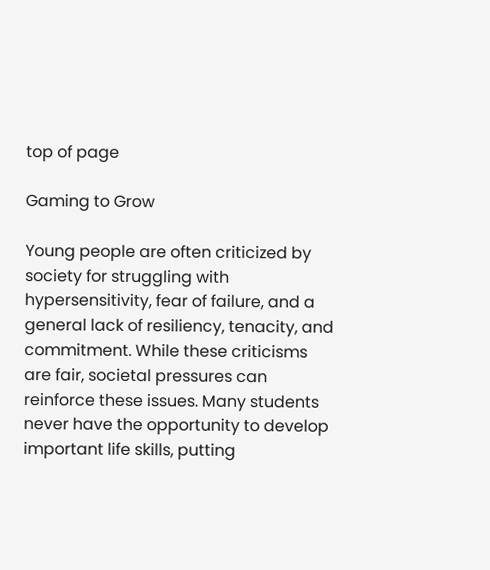top of page

Gaming to Grow

Young people are often criticized by society for struggling with hypersensitivity, fear of failure, and a general lack of resiliency, tenacity, and commitment. While these criticisms are fair, societal pressures can reinforce these issues. Many students never have the opportunity to develop important life skills, putting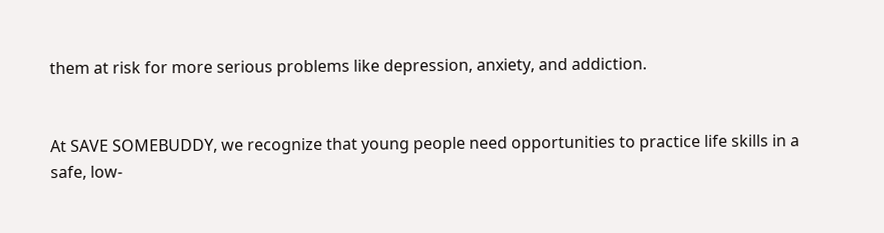them at risk for more serious problems like depression, anxiety, and addiction.


At SAVE SOMEBUDDY, we recognize that young people need opportunities to practice life skills in a safe, low-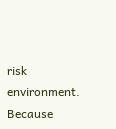risk environment. Because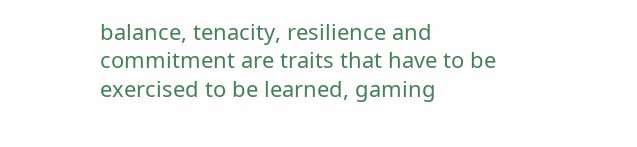balance, tenacity, resilience and commitment are traits that have to be exercised to be learned, gaming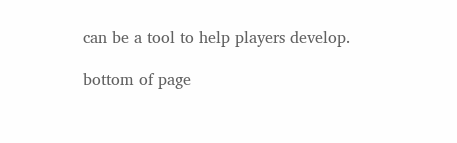can be a tool to help players develop.

bottom of page